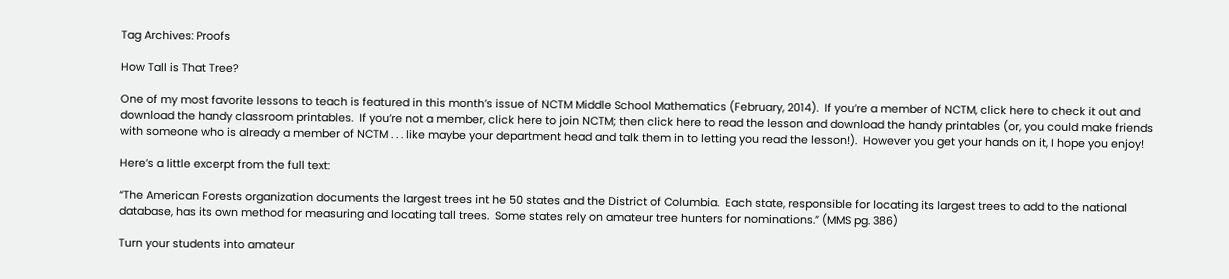Tag Archives: Proofs

How Tall is That Tree?

One of my most favorite lessons to teach is featured in this month’s issue of NCTM Middle School Mathematics (February, 2014).  If you’re a member of NCTM, click here to check it out and download the handy classroom printables.  If you’re not a member, click here to join NCTM; then click here to read the lesson and download the handy printables (or, you could make friends with someone who is already a member of NCTM . . . like maybe your department head and talk them in to letting you read the lesson!).  However you get your hands on it, I hope you enjoy!

Here’s a little excerpt from the full text:

“The American Forests organization documents the largest trees int he 50 states and the District of Columbia.  Each state, responsible for locating its largest trees to add to the national database, has its own method for measuring and locating tall trees.  Some states rely on amateur tree hunters for nominations.” (MMS pg. 386)

Turn your students into amateur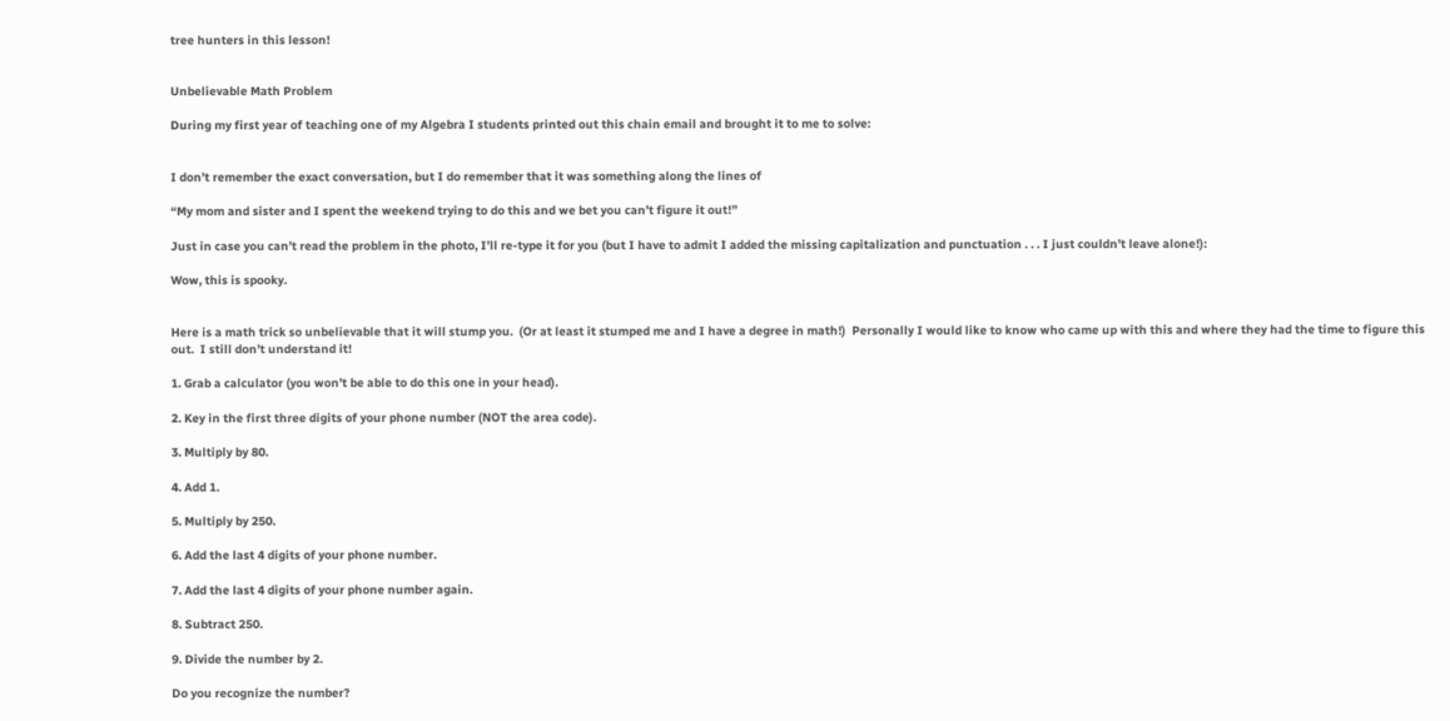tree hunters in this lesson!


Unbelievable Math Problem

During my first year of teaching one of my Algebra I students printed out this chain email and brought it to me to solve:


I don’t remember the exact conversation, but I do remember that it was something along the lines of

“My mom and sister and I spent the weekend trying to do this and we bet you can’t figure it out!”

Just in case you can’t read the problem in the photo, I’ll re-type it for you (but I have to admit I added the missing capitalization and punctuation . . . I just couldn’t leave alone!):

Wow, this is spooky.


Here is a math trick so unbelievable that it will stump you.  (Or at least it stumped me and I have a degree in math!)  Personally I would like to know who came up with this and where they had the time to figure this out.  I still don’t understand it!

1. Grab a calculator (you won’t be able to do this one in your head).

2. Key in the first three digits of your phone number (NOT the area code).

3. Multiply by 80.

4. Add 1.

5. Multiply by 250.

6. Add the last 4 digits of your phone number.

7. Add the last 4 digits of your phone number again.

8. Subtract 250.

9. Divide the number by 2.

Do you recognize the number?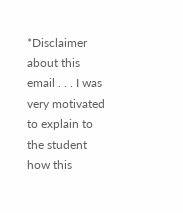*Disclaimer about this email . . . I was very motivated to explain to the student how this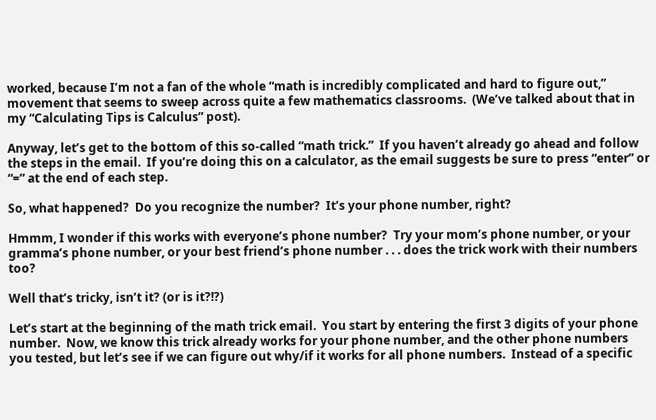worked, because I’m not a fan of the whole “math is incredibly complicated and hard to figure out,” movement that seems to sweep across quite a few mathematics classrooms.  (We’ve talked about that in my “Calculating Tips is Calculus” post).

Anyway, let’s get to the bottom of this so-called “math trick.”  If you haven’t already go ahead and follow the steps in the email.  If you’re doing this on a calculator, as the email suggests be sure to press “enter” or “=” at the end of each step.

So, what happened?  Do you recognize the number?  It’s your phone number, right?

Hmmm, I wonder if this works with everyone’s phone number?  Try your mom’s phone number, or your gramma’s phone number, or your best friend’s phone number . . . does the trick work with their numbers too?

Well that’s tricky, isn’t it? (or is it?!?)

Let’s start at the beginning of the math trick email.  You start by entering the first 3 digits of your phone number.  Now, we know this trick already works for your phone number, and the other phone numbers you tested, but let’s see if we can figure out why/if it works for all phone numbers.  Instead of a specific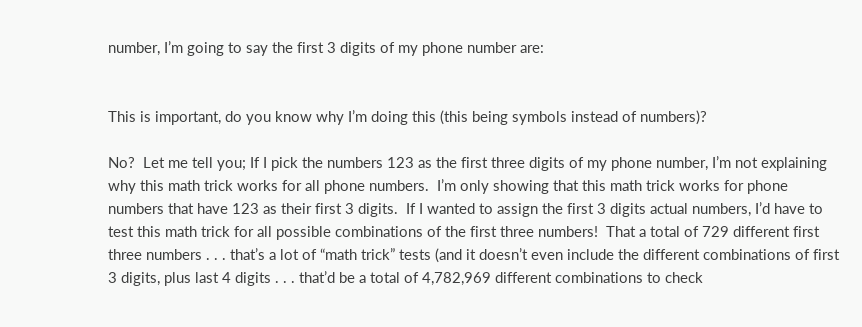number, I’m going to say the first 3 digits of my phone number are:


This is important, do you know why I’m doing this (this being symbols instead of numbers)?

No?  Let me tell you; If I pick the numbers 123 as the first three digits of my phone number, I’m not explaining why this math trick works for all phone numbers.  I’m only showing that this math trick works for phone numbers that have 123 as their first 3 digits.  If I wanted to assign the first 3 digits actual numbers, I’d have to test this math trick for all possible combinations of the first three numbers!  That a total of 729 different first three numbers . . . that’s a lot of “math trick” tests (and it doesn’t even include the different combinations of first 3 digits, plus last 4 digits . . . that’d be a total of 4,782,969 different combinations to check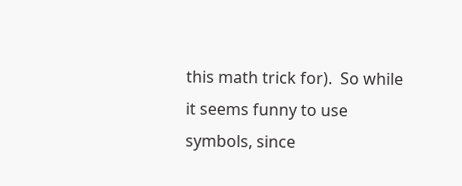this math trick for).  So while it seems funny to use symbols, since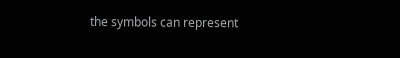the symbols can represent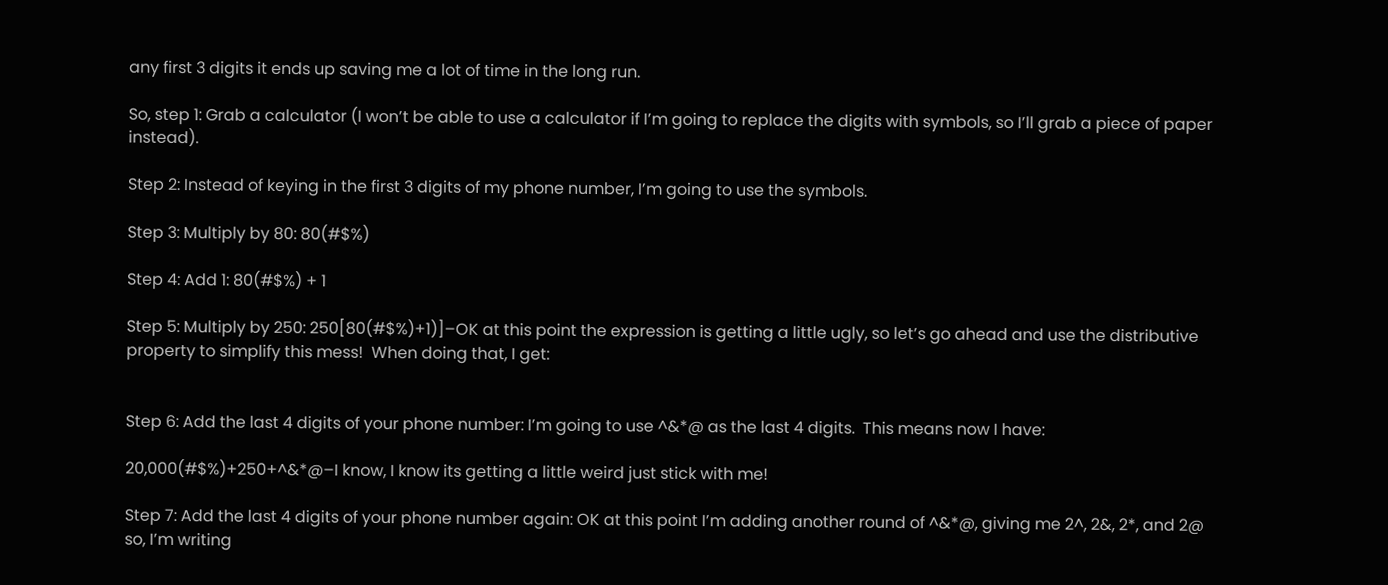any first 3 digits it ends up saving me a lot of time in the long run.

So, step 1: Grab a calculator (I won’t be able to use a calculator if I’m going to replace the digits with symbols, so I’ll grab a piece of paper instead).

Step 2: Instead of keying in the first 3 digits of my phone number, I’m going to use the symbols.

Step 3: Multiply by 80: 80(#$%)

Step 4: Add 1: 80(#$%) + 1

Step 5: Multiply by 250: 250[80(#$%)+1)]–OK at this point the expression is getting a little ugly, so let’s go ahead and use the distributive property to simplify this mess!  When doing that, I get:


Step 6: Add the last 4 digits of your phone number: I’m going to use ^&*@ as the last 4 digits.  This means now I have:

20,000(#$%)+250+^&*@–I know, I know its getting a little weird just stick with me!

Step 7: Add the last 4 digits of your phone number again: OK at this point I’m adding another round of ^&*@, giving me 2^, 2&, 2*, and 2@ so, I’m writing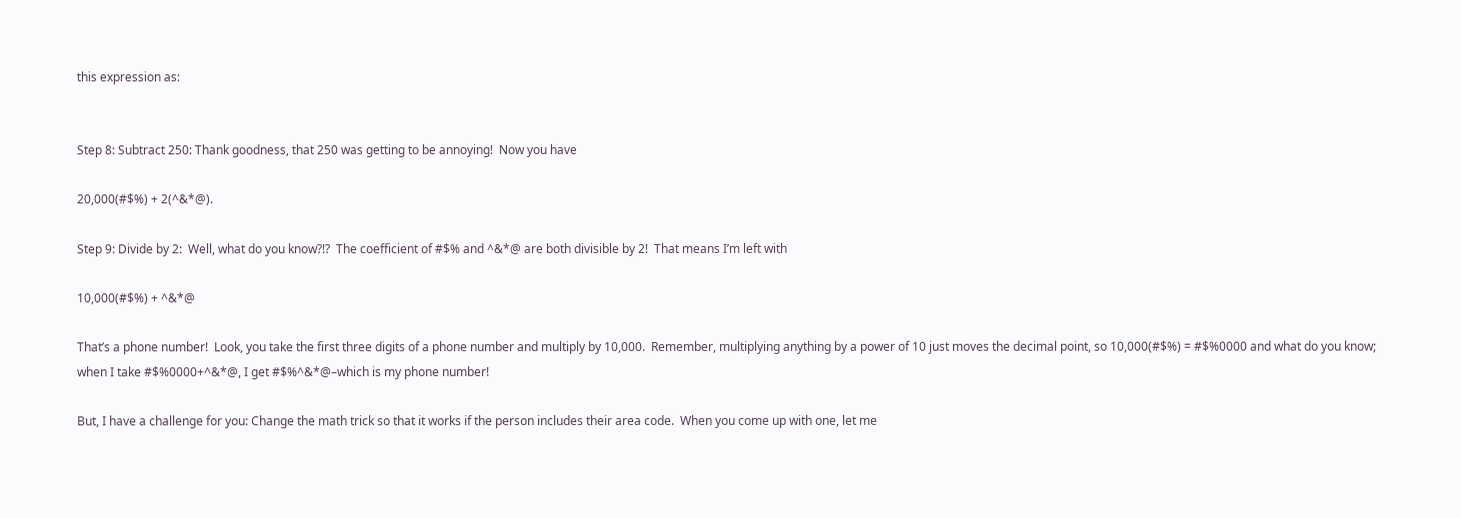this expression as:


Step 8: Subtract 250: Thank goodness, that 250 was getting to be annoying!  Now you have

20,000(#$%) + 2(^&*@).

Step 9: Divide by 2:  Well, what do you know?!?  The coefficient of #$% and ^&*@ are both divisible by 2!  That means I’m left with

10,000(#$%) + ^&*@

That’s a phone number!  Look, you take the first three digits of a phone number and multiply by 10,000.  Remember, multiplying anything by a power of 10 just moves the decimal point, so 10,000(#$%) = #$%0000 and what do you know; when I take #$%0000+^&*@, I get #$%^&*@–which is my phone number!

But, I have a challenge for you: Change the math trick so that it works if the person includes their area code.  When you come up with one, let me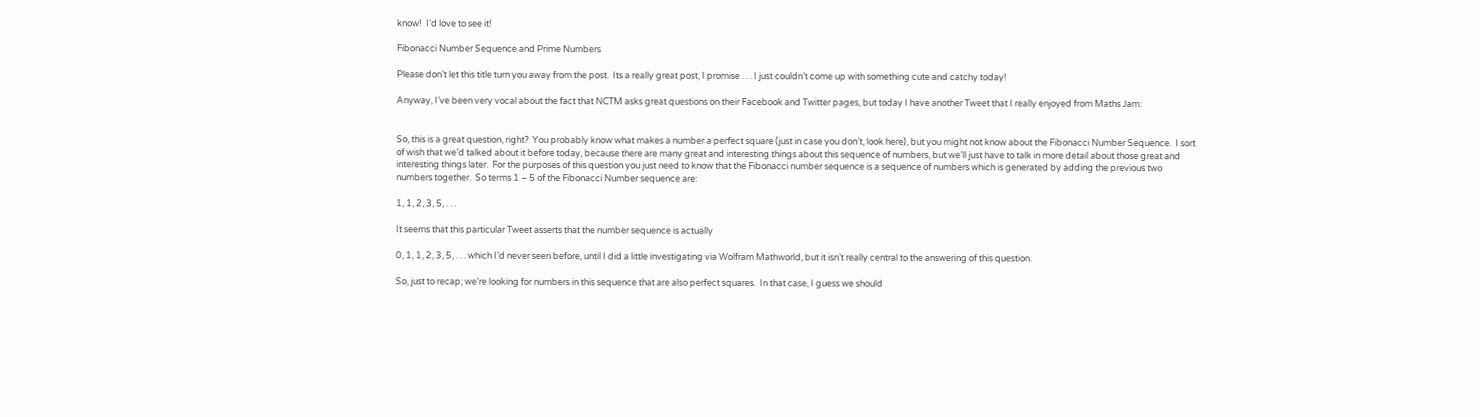know!  I’d love to see it!

Fibonacci Number Sequence and Prime Numbers

Please don’t let this title turn you away from the post.  Its a really great post, I promise . . . I just couldn’t come up with something cute and catchy today!

Anyway, I’ve been very vocal about the fact that NCTM asks great questions on their Facebook and Twitter pages, but today I have another Tweet that I really enjoyed from Maths Jam:


So, this is a great question, right?  You probably know what makes a number a perfect square (just in case you don’t, look here), but you might not know about the Fibonacci Number Sequence.  I sort of wish that we’d talked about it before today, because there are many great and interesting things about this sequence of numbers, but we’ll just have to talk in more detail about those great and interesting things later.  For the purposes of this question you just need to know that the Fibonacci number sequence is a sequence of numbers which is generated by adding the previous two numbers together.  So terms 1 – 5 of the Fibonacci Number sequence are:

1, 1, 2, 3, 5, . . .

It seems that this particular Tweet asserts that the number sequence is actually

0, 1, 1, 2, 3, 5, . . . which I’d never seen before, until I did a little investigating via Wolfram Mathworld, but it isn’t really central to the answering of this question.

So, just to recap; we’re looking for numbers in this sequence that are also perfect squares.  In that case, I guess we should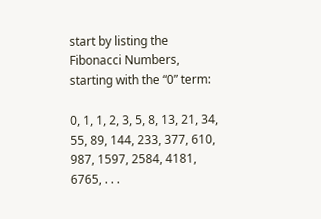start by listing the Fibonacci Numbers, starting with the “0” term:

0, 1, 1, 2, 3, 5, 8, 13, 21, 34, 55, 89, 144, 233, 377, 610, 987, 1597, 2584, 4181, 6765, . . .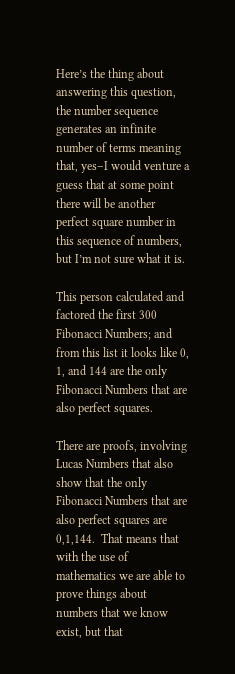Here’s the thing about answering this question, the number sequence generates an infinite number of terms meaning that, yes–I would venture a guess that at some point there will be another perfect square number in this sequence of numbers, but I’m not sure what it is.

This person calculated and factored the first 300 Fibonacci Numbers; and from this list it looks like 0, 1, and 144 are the only Fibonacci Numbers that are also perfect squares.

There are proofs, involving Lucas Numbers that also show that the only Fibonacci Numbers that are also perfect squares are 0,1,144.  That means that with the use of mathematics we are able to prove things about numbers that we know exist, but that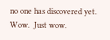no one has discovered yet.  Wow.  Just wow.